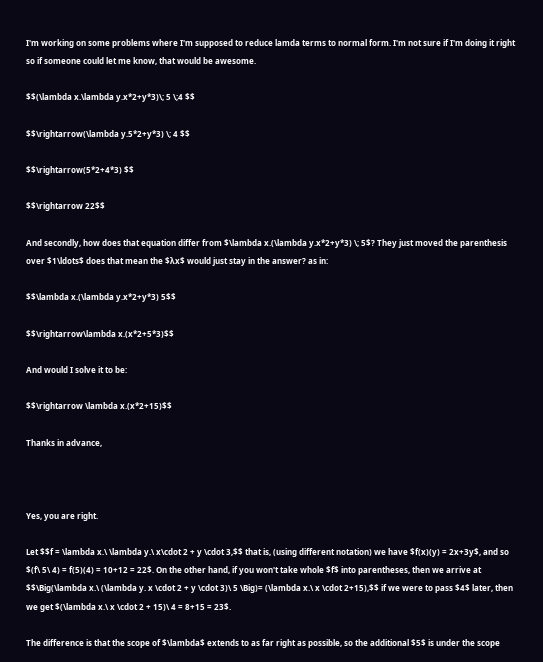I'm working on some problems where I'm supposed to reduce lamda terms to normal form. I'm not sure if I'm doing it right so if someone could let me know, that would be awesome.

$$(\lambda x.\lambda y.x*2+y*3)\; 5 \;4 $$

$$\rightarrow(\lambda y.5*2+y*3) \; 4 $$

$$\rightarrow(5*2+4*3) $$

$$\rightarrow 22$$

And secondly, how does that equation differ from $\lambda x.(\lambda y.x*2+y*3) \; 5$? They just moved the parenthesis over $1\ldots$ does that mean the $λx$ would just stay in the answer? as in:

$$\lambda x.(\lambda y.x*2+y*3) 5$$

$$\rightarrow\lambda x.(x*2+5*3)$$

And would I solve it to be:

$$\rightarrow \lambda x.(x*2+15)$$

Thanks in advance,



Yes, you are right.

Let $$f = \lambda x.\ \lambda y.\ x\cdot 2 + y \cdot 3,$$ that is, (using different notation) we have $f(x)(y) = 2x+3y$, and so $(f\ 5\ 4) = f(5)(4) = 10+12 = 22$. On the other hand, if you won't take whole $f$ into parentheses, then we arrive at $$\Big(\lambda x.\ (\lambda y. x \cdot 2 + y \cdot 3)\ 5 \Big)= (\lambda x.\ x \cdot 2+15),$$ if we were to pass $4$ later, then we get $(\lambda x.\ x \cdot 2 + 15)\ 4 = 8+15 = 23$.

The difference is that the scope of $\lambda$ extends to as far right as possible, so the additional $5$ is under the scope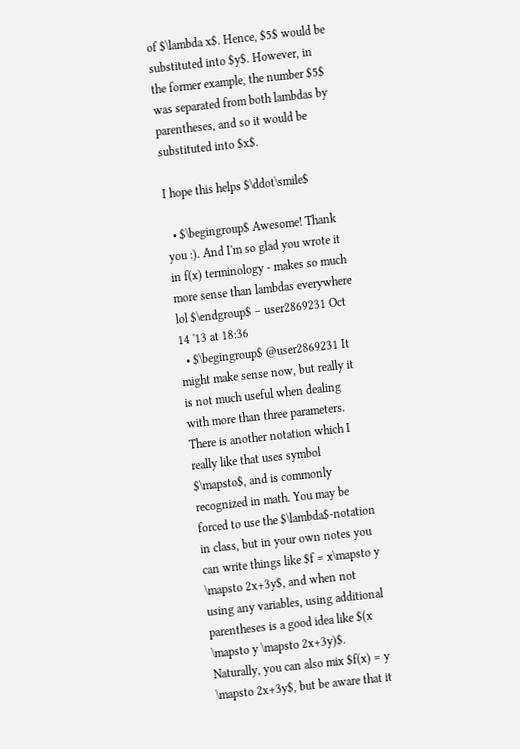of $\lambda x$. Hence, $5$ would be substituted into $y$. However, in the former example, the number $5$ was separated from both lambdas by parentheses, and so it would be substituted into $x$.

I hope this helps $\ddot\smile$

  • $\begingroup$ Awesome! Thank you :). And I'm so glad you wrote it in f(x) terminology - makes so much more sense than lambdas everywhere lol $\endgroup$ – user2869231 Oct 14 '13 at 18:36
  • $\begingroup$ @user2869231 It might make sense now, but really it is not much useful when dealing with more than three parameters. There is another notation which I really like that uses symbol $\mapsto$, and is commonly recognized in math. You may be forced to use the $\lambda$-notation in class, but in your own notes you can write things like $f = x\mapsto y \mapsto 2x+3y$, and when not using any variables, using additional parentheses is a good idea like $(x \mapsto y \mapsto 2x+3y)$. Naturally, you can also mix $f(x) = y \mapsto 2x+3y$, but be aware that it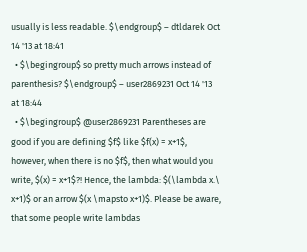usually is less readable. $\endgroup$ – dtldarek Oct 14 '13 at 18:41
  • $\begingroup$ so pretty much arrows instead of parenthesis? $\endgroup$ – user2869231 Oct 14 '13 at 18:44
  • $\begingroup$ @user2869231 Parentheses are good if you are defining $f$ like $f(x) = x+1$, however, when there is no $f$, then what would you write, $(x) = x+1$?! Hence, the lambda: $(\lambda x.\ x+1)$ or an arrow $(x \mapsto x+1)$. Please be aware, that some people write lambdas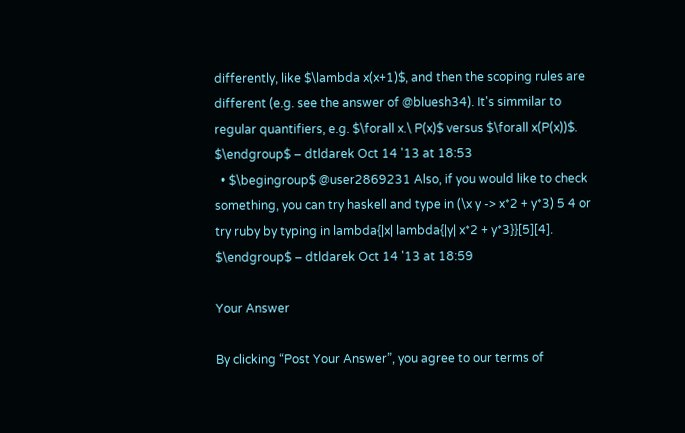differently, like $\lambda x(x+1)$, and then the scoping rules are different (e.g. see the answer of @bluesh34). It's simmilar to regular quantifiers, e.g. $\forall x.\ P(x)$ versus $\forall x(P(x))$. $\endgroup$ – dtldarek Oct 14 '13 at 18:53
  • $\begingroup$ @user2869231 Also, if you would like to check something, you can try haskell and type in (\x y -> x*2 + y*3) 5 4 or try ruby by typing in lambda{|x| lambda{|y| x*2 + y*3}}[5][4]. $\endgroup$ – dtldarek Oct 14 '13 at 18:59

Your Answer

By clicking “Post Your Answer”, you agree to our terms of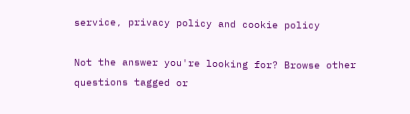service, privacy policy and cookie policy

Not the answer you're looking for? Browse other questions tagged or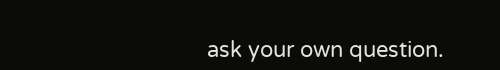ask your own question.